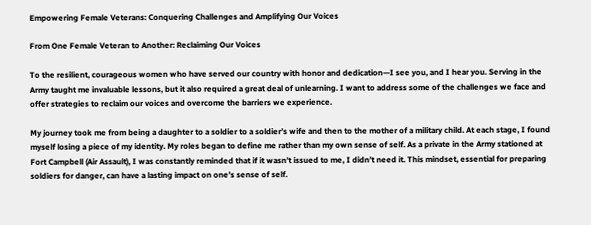Empowering Female Veterans: Conquering Challenges and Amplifying Our Voices

From One Female Veteran to Another: Reclaiming Our Voices

To the resilient, courageous women who have served our country with honor and dedication—I see you, and I hear you. Serving in the Army taught me invaluable lessons, but it also required a great deal of unlearning. I want to address some of the challenges we face and offer strategies to reclaim our voices and overcome the barriers we experience.

My journey took me from being a daughter to a soldier to a soldier’s wife and then to the mother of a military child. At each stage, I found myself losing a piece of my identity. My roles began to define me rather than my own sense of self. As a private in the Army stationed at Fort Campbell (Air Assault), I was constantly reminded that if it wasn’t issued to me, I didn’t need it. This mindset, essential for preparing soldiers for danger, can have a lasting impact on one’s sense of self.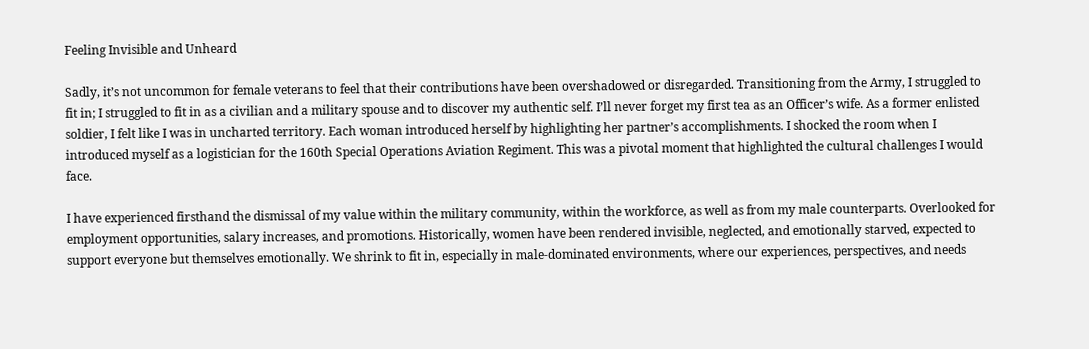Feeling Invisible and Unheard

Sadly, it’s not uncommon for female veterans to feel that their contributions have been overshadowed or disregarded. Transitioning from the Army, I struggled to fit in; I struggled to fit in as a civilian and a military spouse and to discover my authentic self. I’ll never forget my first tea as an Officer’s wife. As a former enlisted soldier, I felt like I was in uncharted territory. Each woman introduced herself by highlighting her partner’s accomplishments. I shocked the room when I introduced myself as a logistician for the 160th Special Operations Aviation Regiment. This was a pivotal moment that highlighted the cultural challenges I would face.

I have experienced firsthand the dismissal of my value within the military community, within the workforce, as well as from my male counterparts. Overlooked for employment opportunities, salary increases, and promotions. Historically, women have been rendered invisible, neglected, and emotionally starved, expected to support everyone but themselves emotionally. We shrink to fit in, especially in male-dominated environments, where our experiences, perspectives, and needs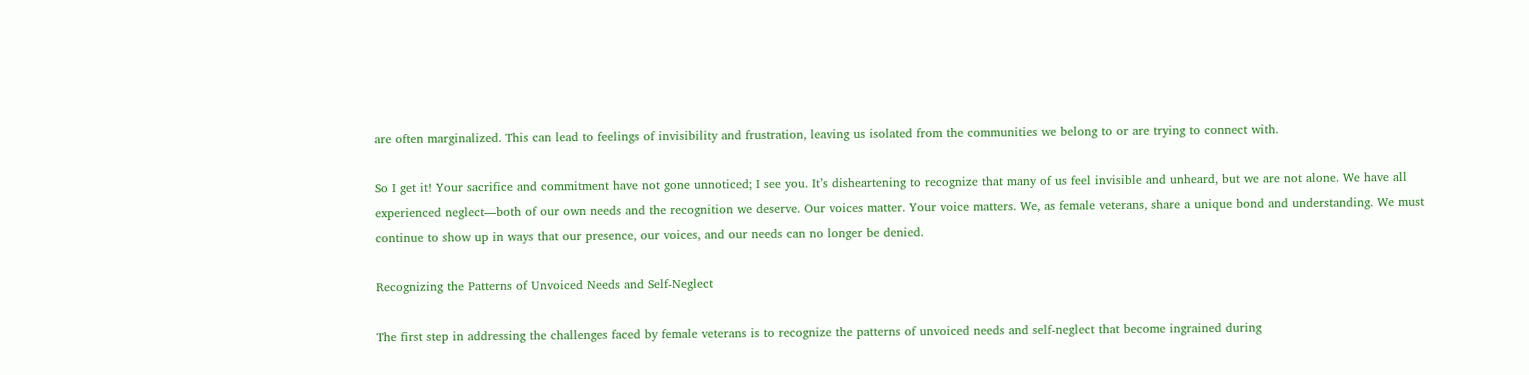are often marginalized. This can lead to feelings of invisibility and frustration, leaving us isolated from the communities we belong to or are trying to connect with.

So I get it! Your sacrifice and commitment have not gone unnoticed; I see you. It’s disheartening to recognize that many of us feel invisible and unheard, but we are not alone. We have all experienced neglect—both of our own needs and the recognition we deserve. Our voices matter. Your voice matters. We, as female veterans, share a unique bond and understanding. We must continue to show up in ways that our presence, our voices, and our needs can no longer be denied.

Recognizing the Patterns of Unvoiced Needs and Self-Neglect

The first step in addressing the challenges faced by female veterans is to recognize the patterns of unvoiced needs and self-neglect that become ingrained during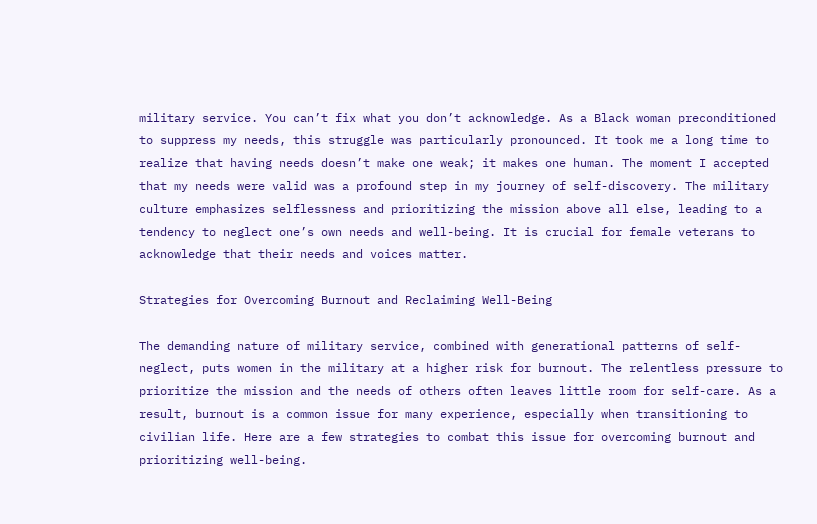military service. You can’t fix what you don’t acknowledge. As a Black woman preconditioned to suppress my needs, this struggle was particularly pronounced. It took me a long time to realize that having needs doesn’t make one weak; it makes one human. The moment I accepted that my needs were valid was a profound step in my journey of self-discovery. The military culture emphasizes selflessness and prioritizing the mission above all else, leading to a tendency to neglect one’s own needs and well-being. It is crucial for female veterans to acknowledge that their needs and voices matter.

Strategies for Overcoming Burnout and Reclaiming Well-Being

The demanding nature of military service, combined with generational patterns of self-neglect, puts women in the military at a higher risk for burnout. The relentless pressure to prioritize the mission and the needs of others often leaves little room for self-care. As a result, burnout is a common issue for many experience, especially when transitioning to civilian life. Here are a few strategies to combat this issue for overcoming burnout and prioritizing well-being.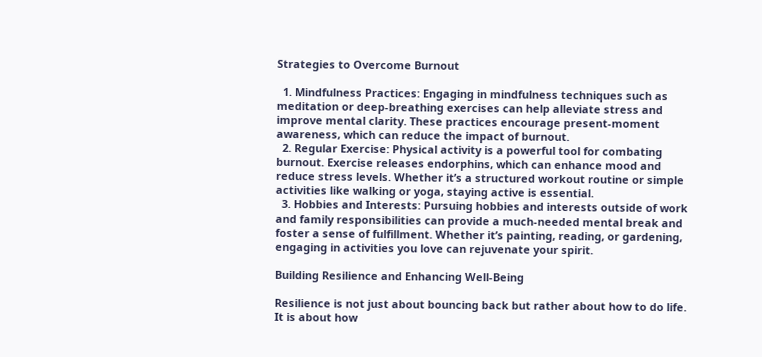Strategies to Overcome Burnout

  1. Mindfulness Practices: Engaging in mindfulness techniques such as meditation or deep-breathing exercises can help alleviate stress and improve mental clarity. These practices encourage present-moment awareness, which can reduce the impact of burnout.
  2. Regular Exercise: Physical activity is a powerful tool for combating burnout. Exercise releases endorphins, which can enhance mood and reduce stress levels. Whether it’s a structured workout routine or simple activities like walking or yoga, staying active is essential.
  3. Hobbies and Interests: Pursuing hobbies and interests outside of work and family responsibilities can provide a much-needed mental break and foster a sense of fulfillment. Whether it’s painting, reading, or gardening, engaging in activities you love can rejuvenate your spirit.

Building Resilience and Enhancing Well-Being

Resilience is not just about bouncing back but rather about how to do life. It is about how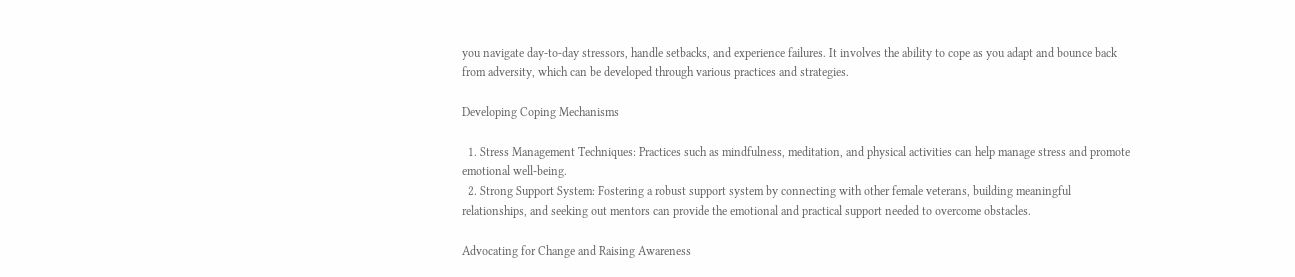you navigate day-to-day stressors, handle setbacks, and experience failures. It involves the ability to cope as you adapt and bounce back from adversity, which can be developed through various practices and strategies.

Developing Coping Mechanisms

  1. Stress Management Techniques: Practices such as mindfulness, meditation, and physical activities can help manage stress and promote emotional well-being.
  2. Strong Support System: Fostering a robust support system by connecting with other female veterans, building meaningful relationships, and seeking out mentors can provide the emotional and practical support needed to overcome obstacles.

Advocating for Change and Raising Awareness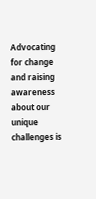Advocating for change and raising awareness about our unique challenges is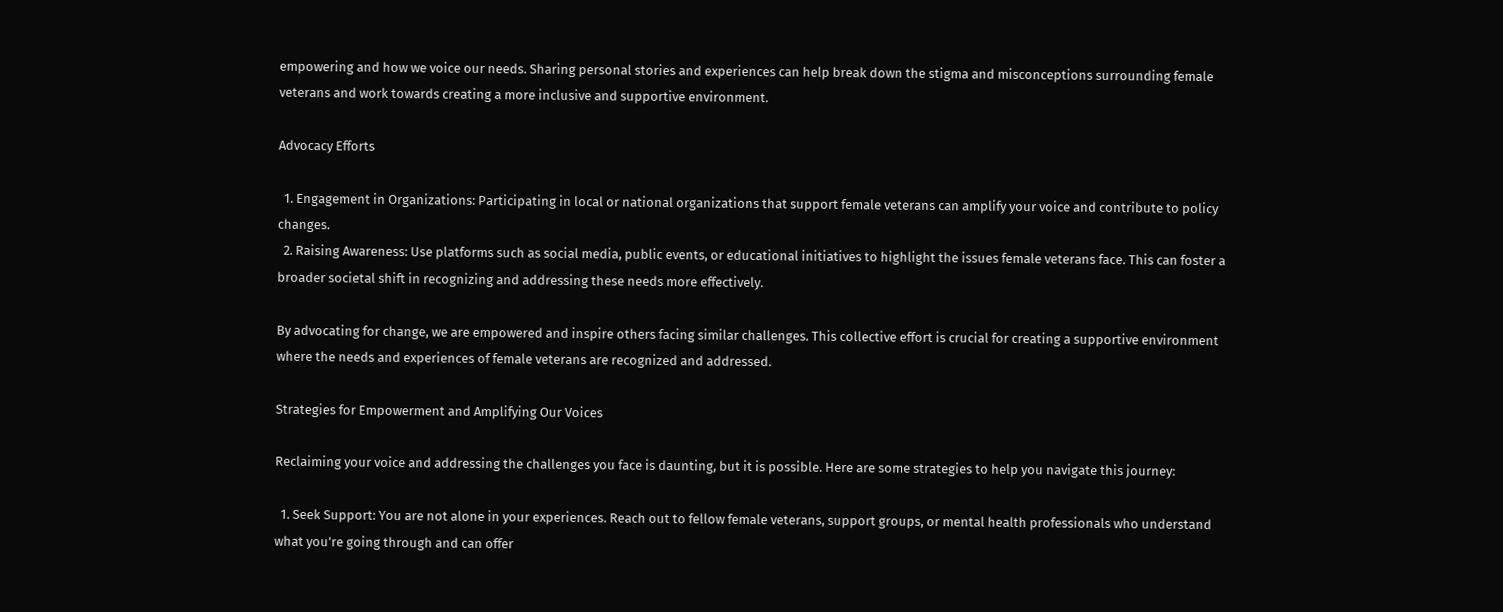empowering and how we voice our needs. Sharing personal stories and experiences can help break down the stigma and misconceptions surrounding female veterans and work towards creating a more inclusive and supportive environment.

Advocacy Efforts

  1. Engagement in Organizations: Participating in local or national organizations that support female veterans can amplify your voice and contribute to policy changes.
  2. Raising Awareness: Use platforms such as social media, public events, or educational initiatives to highlight the issues female veterans face. This can foster a broader societal shift in recognizing and addressing these needs more effectively.

By advocating for change, we are empowered and inspire others facing similar challenges. This collective effort is crucial for creating a supportive environment where the needs and experiences of female veterans are recognized and addressed.

Strategies for Empowerment and Amplifying Our Voices

Reclaiming your voice and addressing the challenges you face is daunting, but it is possible. Here are some strategies to help you navigate this journey:

  1. Seek Support: You are not alone in your experiences. Reach out to fellow female veterans, support groups, or mental health professionals who understand what you’re going through and can offer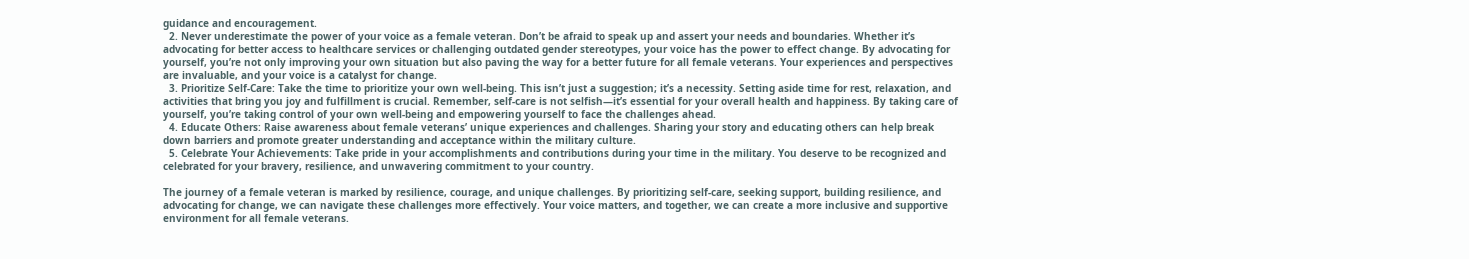guidance and encouragement.
  2. Never underestimate the power of your voice as a female veteran. Don’t be afraid to speak up and assert your needs and boundaries. Whether it’s advocating for better access to healthcare services or challenging outdated gender stereotypes, your voice has the power to effect change. By advocating for yourself, you’re not only improving your own situation but also paving the way for a better future for all female veterans. Your experiences and perspectives are invaluable, and your voice is a catalyst for change.
  3. Prioritize Self-Care: Take the time to prioritize your own well-being. This isn’t just a suggestion; it’s a necessity. Setting aside time for rest, relaxation, and activities that bring you joy and fulfillment is crucial. Remember, self-care is not selfish—it’s essential for your overall health and happiness. By taking care of yourself, you’re taking control of your own well-being and empowering yourself to face the challenges ahead.
  4. Educate Others: Raise awareness about female veterans’ unique experiences and challenges. Sharing your story and educating others can help break down barriers and promote greater understanding and acceptance within the military culture.
  5. Celebrate Your Achievements: Take pride in your accomplishments and contributions during your time in the military. You deserve to be recognized and celebrated for your bravery, resilience, and unwavering commitment to your country.

The journey of a female veteran is marked by resilience, courage, and unique challenges. By prioritizing self-care, seeking support, building resilience, and advocating for change, we can navigate these challenges more effectively. Your voice matters, and together, we can create a more inclusive and supportive environment for all female veterans.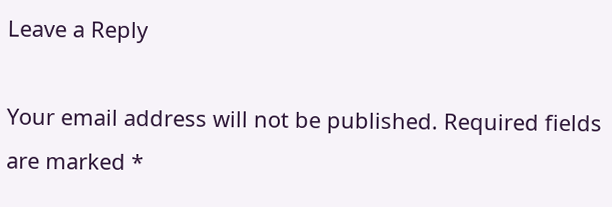Leave a Reply

Your email address will not be published. Required fields are marked *